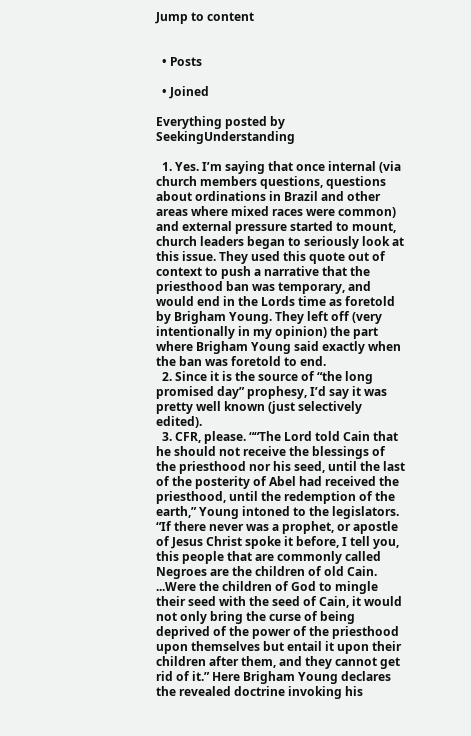Jump to content


  • Posts

  • Joined

Everything posted by SeekingUnderstanding

  1. Yes. I’m saying that once internal (via church members questions, questions about ordinations in Brazil and other areas where mixed races were common) and external pressure started to mount, church leaders began to seriously look at this issue. They used this quote out of context to push a narrative that the priesthood ban was temporary, and would end in the Lords time as foretold by Brigham Young. They left off (very intentionally in my opinion) the part where Brigham Young said exactly when the ban was foretold to end.
  2. Since it is the source of “the long promised day” prophesy, I’d say it was pretty well known (just selectively edited).
  3. CFR, please. ““The Lord told Cain that he should not receive the blessings of the priesthood nor his seed, until the last of the posterity of Abel had received the priesthood, until the redemption of the earth,” Young intoned to the legislators. “If there never was a prophet, or apostle of Jesus Christ spoke it before, I tell you, this people that are commonly called Negroes are the children of old Cain. ...Were the children of God to mingle their seed with the seed of Cain, it would not only bring the curse of being deprived of the power of the priesthood upon themselves but entail it upon their children after them, and they cannot get rid of it.” Here Brigham Young declares the revealed doctrine invoking his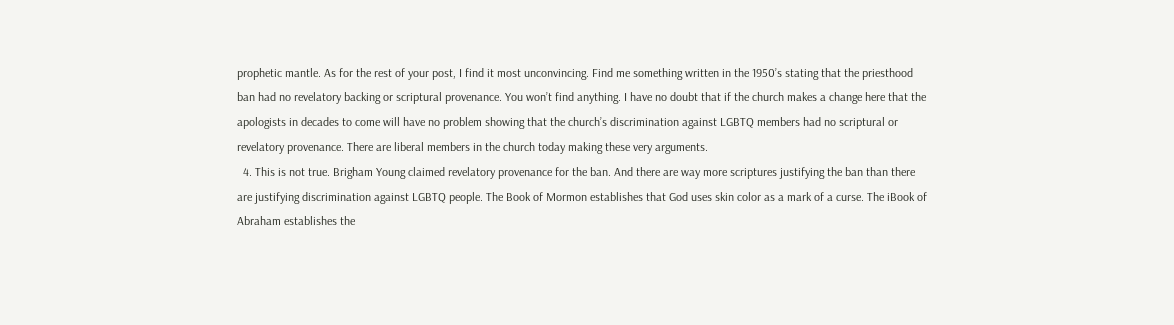prophetic mantle. As for the rest of your post, I find it most unconvincing. Find me something written in the 1950’s stating that the priesthood ban had no revelatory backing or scriptural provenance. You won’t find anything. I have no doubt that if the church makes a change here that the apologists in decades to come will have no problem showing that the church’s discrimination against LGBTQ members had no scriptural or revelatory provenance. There are liberal members in the church today making these very arguments.
  4. This is not true. Brigham Young claimed revelatory provenance for the ban. And there are way more scriptures justifying the ban than there are justifying discrimination against LGBTQ people. The Book of Mormon establishes that God uses skin color as a mark of a curse. The iBook of Abraham establishes the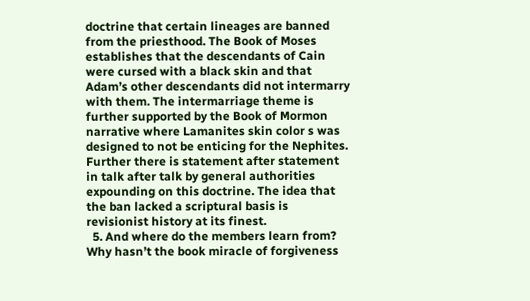doctrine that certain lineages are banned from the priesthood. The Book of Moses establishes that the descendants of Cain were cursed with a black skin and that Adam’s other descendants did not intermarry with them. The intermarriage theme is further supported by the Book of Mormon narrative where Lamanites skin color s was designed to not be enticing for the Nephites. Further there is statement after statement in talk after talk by general authorities expounding on this doctrine. The idea that the ban lacked a scriptural basis is revisionist history at its finest.
  5. And where do the members learn from? Why hasn’t the book miracle of forgiveness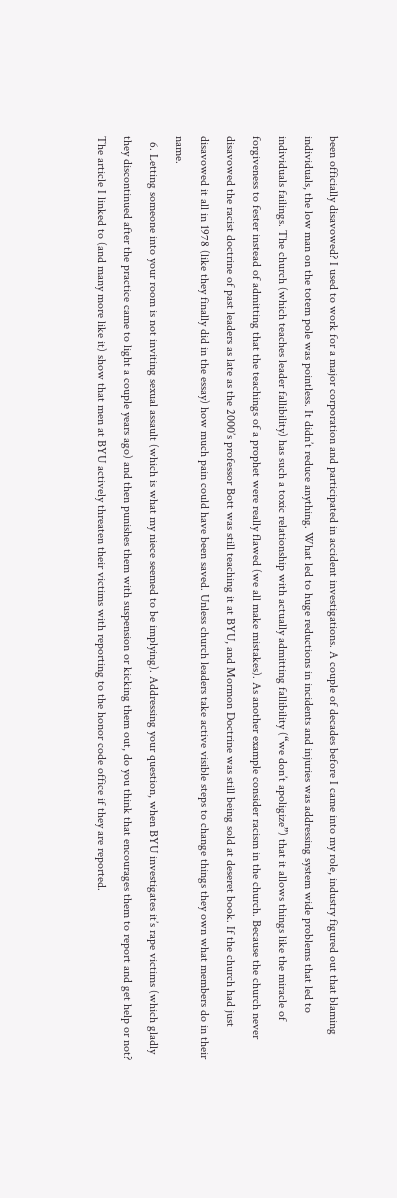been officially disavowed? I used to work for a major corporation and participated in accident investigations. A couple of decades before I came into my role, industry figured out that blaming individuals, the low man on the totem pole was pointless. It didn’t reduce anything. What led to huge reductions in incidents and injuries was addressing system wide problems that led to individuals failings. The church (which teaches leader fallibility) has such a toxic relationship with actually admitting fallibility (“we don’t apoligize”) that it allows things like the miracle of forgiveness to fester instead of admitting that the teachings of a prophet were really flawed (we all make mistakes). As another example consider racism in the church. Because the church never disavowed the racist doctrine of past leaders as late as the 2000’s professor Bott was still teaching it at BYU, and Mormon Doctrine was still being sold at deseret book. If the church had just disavowed it all in 1978 (like they finally did in the essay) how much pain could have been saved. Unless church leaders take active visible steps to change things they own what members do in their name.
  6. Letting someone into your room is not inviting sexual assault (which is what my niece seemed to be implying). Addressing your question, when BYU investigates it’s rape victims (which gladly they discontinued after the practice came to light a couple years ago) and then punishes them with suspension or kicking them out, do you think that encourages them to report and get help or not? The article I linked to (and many more like it) show that men at BYU actively threaten their victims with reporting to the honor code office if they are reported.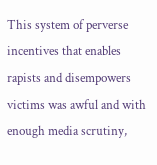This system of perverse incentives that enables rapists and disempowers victims was awful and with enough media scrutiny,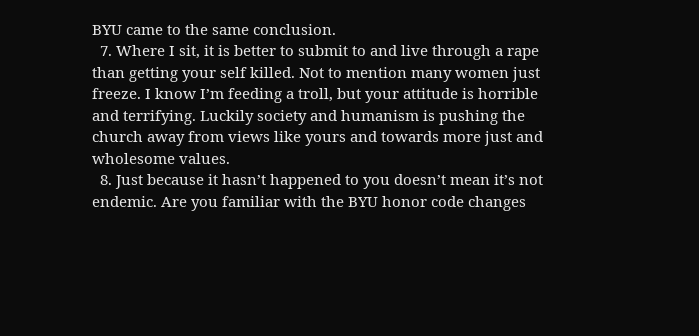BYU came to the same conclusion.
  7. Where I sit, it is better to submit to and live through a rape than getting your self killed. Not to mention many women just freeze. I know I’m feeding a troll, but your attitude is horrible and terrifying. Luckily society and humanism is pushing the church away from views like yours and towards more just and wholesome values.
  8. Just because it hasn’t happened to you doesn’t mean it’s not endemic. Are you familiar with the BYU honor code changes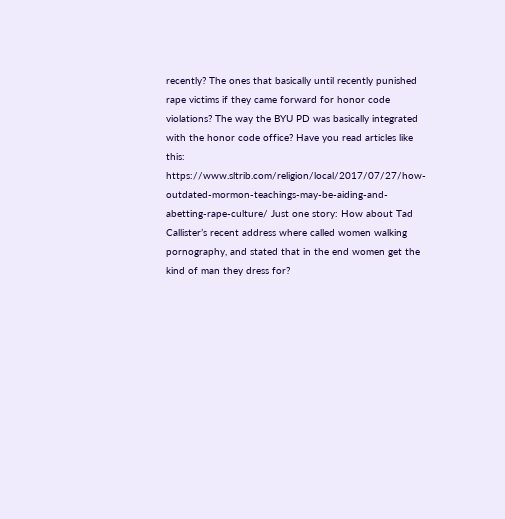recently? The ones that basically until recently punished rape victims if they came forward for honor code violations? The way the BYU PD was basically integrated with the honor code office? Have you read articles like this: https://www.sltrib.com/religion/local/2017/07/27/how-outdated-mormon-teachings-may-be-aiding-and-abetting-rape-culture/ Just one story: How about Tad Callister’s recent address where called women walking pornography, and stated that in the end women get the kind of man they dress for?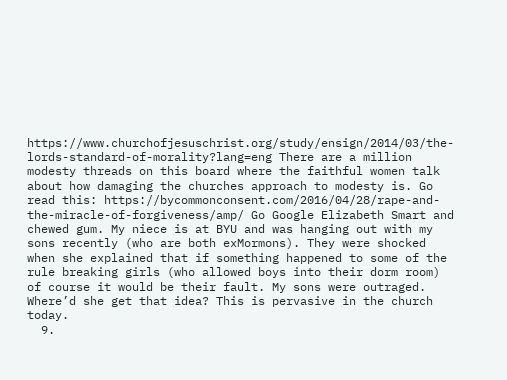https://www.churchofjesuschrist.org/study/ensign/2014/03/the-lords-standard-of-morality?lang=eng There are a million modesty threads on this board where the faithful women talk about how damaging the churches approach to modesty is. Go read this: https://bycommonconsent.com/2016/04/28/rape-and-the-miracle-of-forgiveness/amp/ Go Google Elizabeth Smart and chewed gum. My niece is at BYU and was hanging out with my sons recently (who are both exMormons). They were shocked when she explained that if something happened to some of the rule breaking girls (who allowed boys into their dorm room) of course it would be their fault. My sons were outraged. Where’d she get that idea? This is pervasive in the church today.
  9.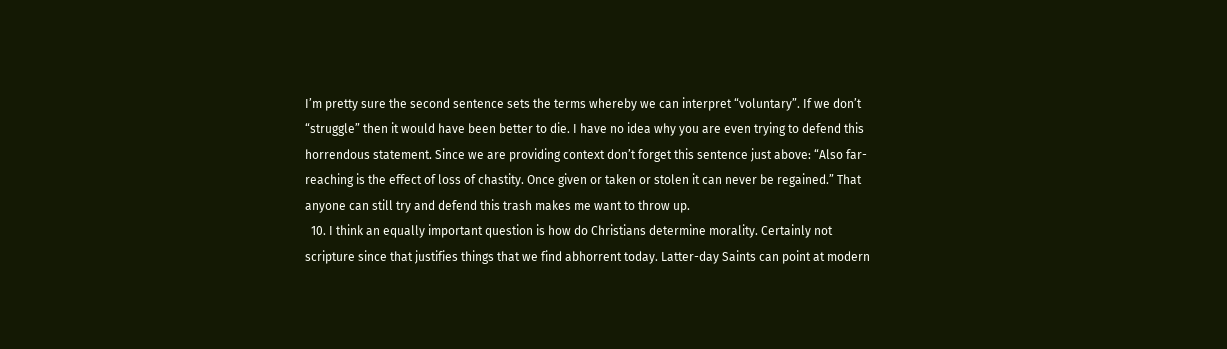I’m pretty sure the second sentence sets the terms whereby we can interpret “voluntary”. If we don’t “struggle” then it would have been better to die. I have no idea why you are even trying to defend this horrendous statement. Since we are providing context don’t forget this sentence just above: “Also far-reaching is the effect of loss of chastity. Once given or taken or stolen it can never be regained.” That anyone can still try and defend this trash makes me want to throw up.
  10. I think an equally important question is how do Christians determine morality. Certainly not scripture since that justifies things that we find abhorrent today. Latter-day Saints can point at modern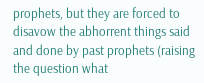prophets, but they are forced to disavow the abhorrent things said and done by past prophets (raising the question what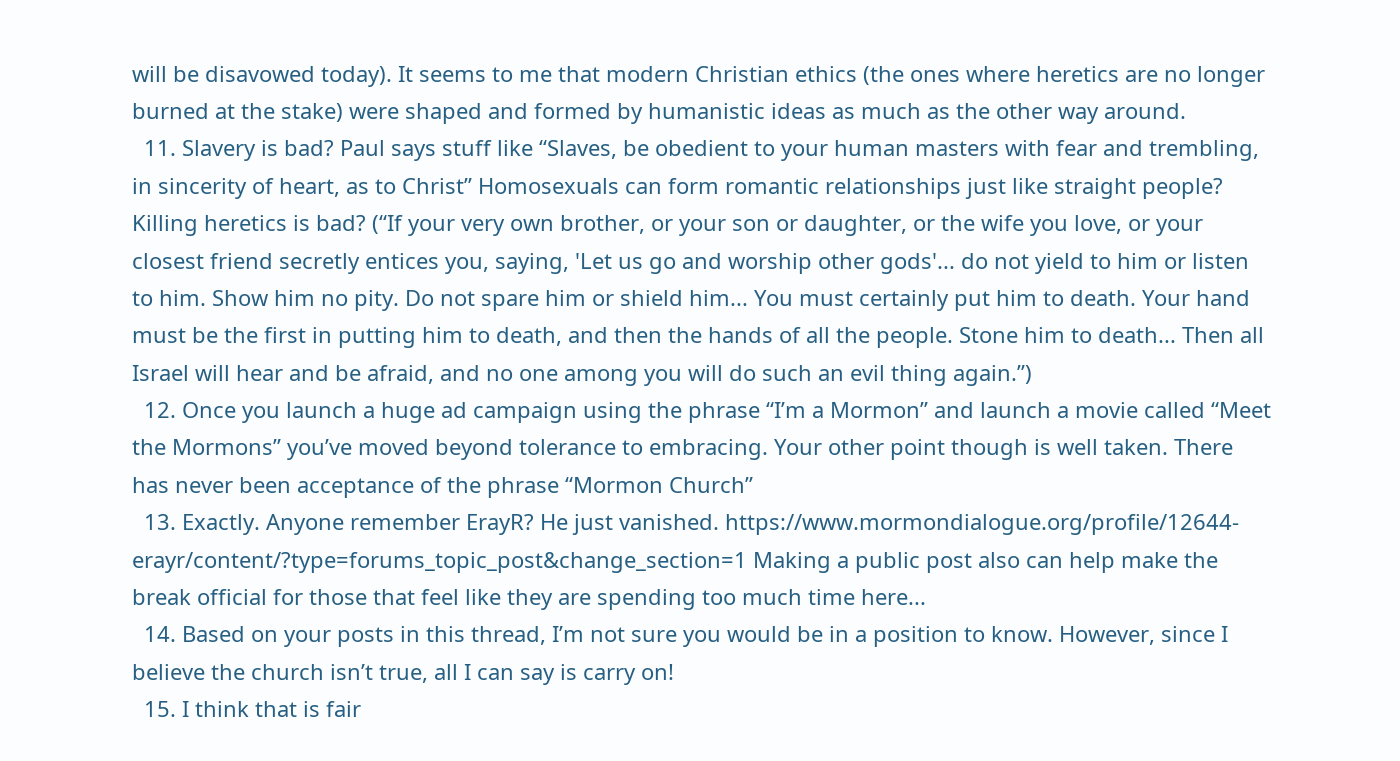will be disavowed today). It seems to me that modern Christian ethics (the ones where heretics are no longer burned at the stake) were shaped and formed by humanistic ideas as much as the other way around.
  11. Slavery is bad? Paul says stuff like “Slaves, be obedient to your human masters with fear and trembling, in sincerity of heart, as to Christ” Homosexuals can form romantic relationships just like straight people? Killing heretics is bad? (“If your very own brother, or your son or daughter, or the wife you love, or your closest friend secretly entices you, saying, 'Let us go and worship other gods'... do not yield to him or listen to him. Show him no pity. Do not spare him or shield him... You must certainly put him to death. Your hand must be the first in putting him to death, and then the hands of all the people. Stone him to death... Then all Israel will hear and be afraid, and no one among you will do such an evil thing again.”)
  12. Once you launch a huge ad campaign using the phrase “I’m a Mormon” and launch a movie called “Meet the Mormons” you’ve moved beyond tolerance to embracing. Your other point though is well taken. There has never been acceptance of the phrase “Mormon Church”
  13. Exactly. Anyone remember ErayR? He just vanished. https://www.mormondialogue.org/profile/12644-erayr/content/?type=forums_topic_post&change_section=1 Making a public post also can help make the break official for those that feel like they are spending too much time here...
  14. Based on your posts in this thread, I’m not sure you would be in a position to know. However, since I believe the church isn’t true, all I can say is carry on!
  15. I think that is fair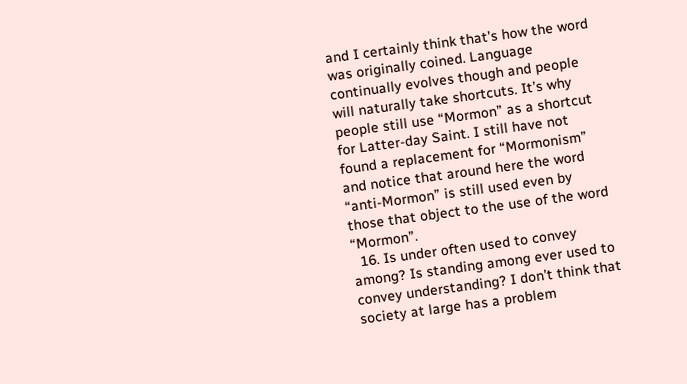and I certainly think that’s how the word was originally coined. Language continually evolves though and people will naturally take shortcuts. It’s why people still use “Mormon” as a shortcut for Latter-day Saint. I still have not found a replacement for “Mormonism” and notice that around here the word “anti-Mormon” is still used even by those that object to the use of the word “Mormon”.
  16. Is under often used to convey among? Is standing among ever used to convey understanding? I don’t think that society at large has a problem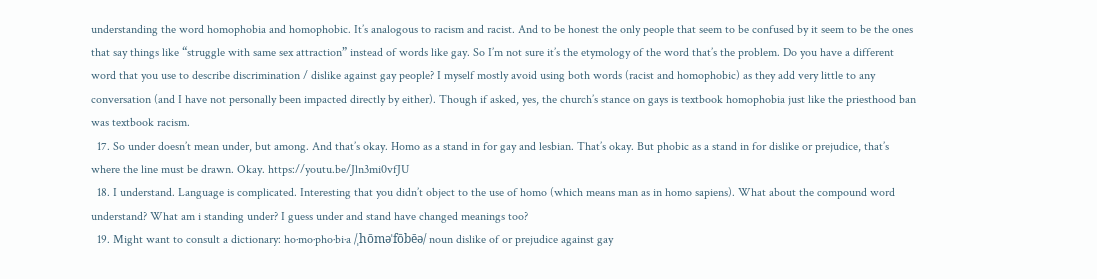understanding the word homophobia and homophobic. It’s analogous to racism and racist. And to be honest the only people that seem to be confused by it seem to be the ones that say things like “struggle with same sex attraction” instead of words like gay. So I’m not sure it’s the etymology of the word that’s the problem. Do you have a different word that you use to describe discrimination / dislike against gay people? I myself mostly avoid using both words (racist and homophobic) as they add very little to any conversation (and I have not personally been impacted directly by either). Though if asked, yes, the church’s stance on gays is textbook homophobia just like the priesthood ban was textbook racism.
  17. So under doesn’t mean under, but among. And that’s okay. Homo as a stand in for gay and lesbian. That’s okay. But phobic as a stand in for dislike or prejudice, that’s where the line must be drawn. Okay. https://youtu.be/Jln3mi0vfJU
  18. I understand. Language is complicated. Interesting that you didn’t object to the use of homo (which means man as in homo sapiens). What about the compound word understand? What am i standing under? I guess under and stand have changed meanings too?
  19. Might want to consult a dictionary: ho·mo·pho·bi·a /ˌhōməˈfōbēə/ noun dislike of or prejudice against gay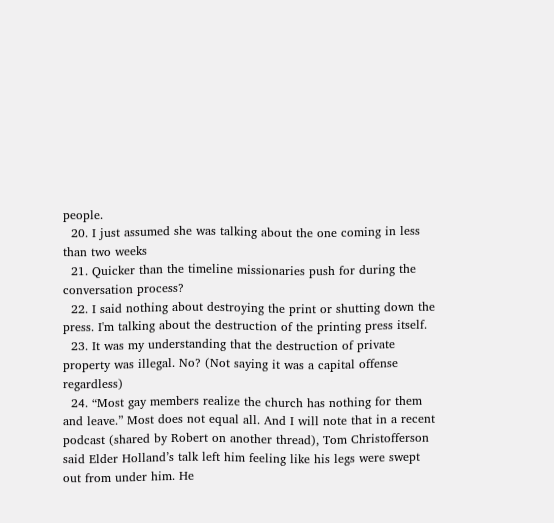people.
  20. I just assumed she was talking about the one coming in less than two weeks
  21. Quicker than the timeline missionaries push for during the conversation process?
  22. I said nothing about destroying the print or shutting down the press. I'm talking about the destruction of the printing press itself.
  23. It was my understanding that the destruction of private property was illegal. No? (Not saying it was a capital offense regardless)
  24. “Most gay members realize the church has nothing for them and leave.” Most does not equal all. And I will note that in a recent podcast (shared by Robert on another thread), Tom Christofferson said Elder Holland’s talk left him feeling like his legs were swept out from under him. He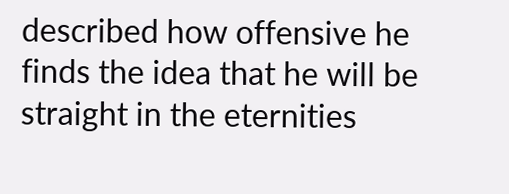described how offensive he finds the idea that he will be straight in the eternities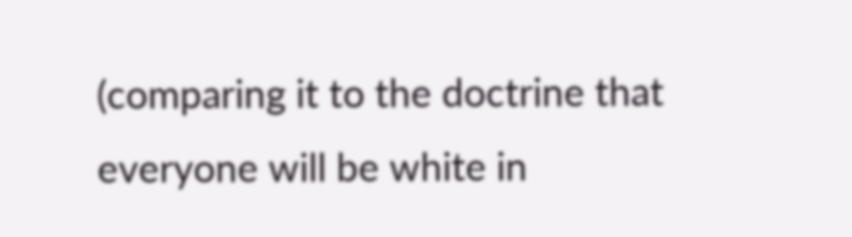(comparing it to the doctrine that everyone will be white in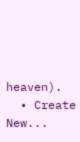heaven).
  • Create New...